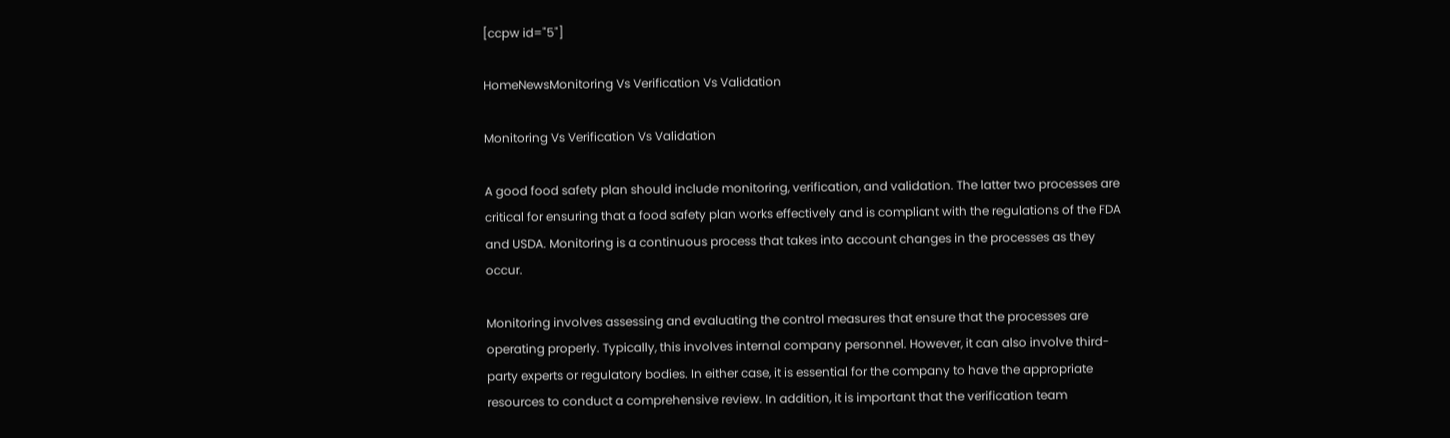[ccpw id="5"]

HomeNewsMonitoring Vs Verification Vs Validation

Monitoring Vs Verification Vs Validation

A good food safety plan should include monitoring, verification, and validation. The latter two processes are critical for ensuring that a food safety plan works effectively and is compliant with the regulations of the FDA and USDA. Monitoring is a continuous process that takes into account changes in the processes as they occur.

Monitoring involves assessing and evaluating the control measures that ensure that the processes are operating properly. Typically, this involves internal company personnel. However, it can also involve third-party experts or regulatory bodies. In either case, it is essential for the company to have the appropriate resources to conduct a comprehensive review. In addition, it is important that the verification team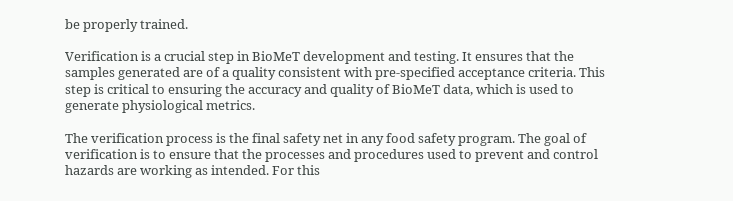be properly trained.

Verification is a crucial step in BioMeT development and testing. It ensures that the samples generated are of a quality consistent with pre-specified acceptance criteria. This step is critical to ensuring the accuracy and quality of BioMeT data, which is used to generate physiological metrics.

The verification process is the final safety net in any food safety program. The goal of verification is to ensure that the processes and procedures used to prevent and control hazards are working as intended. For this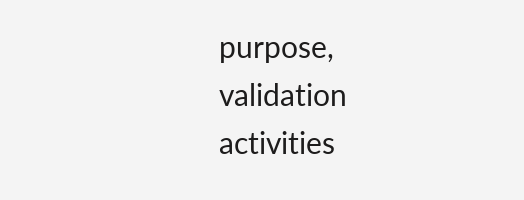purpose, validation activities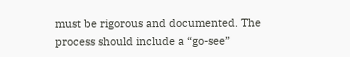must be rigorous and documented. The process should include a “go-see”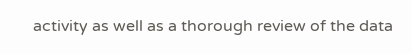activity as well as a thorough review of the data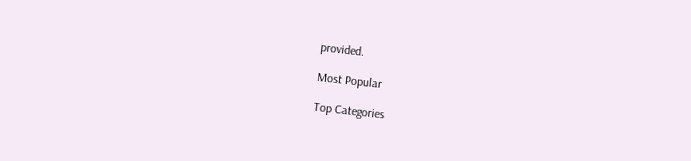provided.

Most Popular

Top Categories